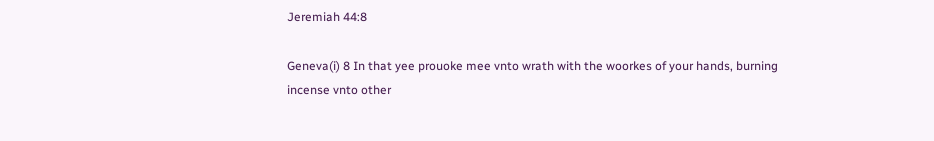Jeremiah 44:8

Geneva(i) 8 In that yee prouoke mee vnto wrath with the woorkes of your hands, burning incense vnto other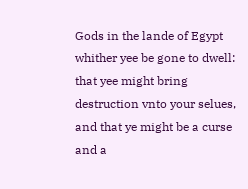Gods in the lande of Egypt whither yee be gone to dwell: that yee might bring destruction vnto your selues, and that ye might be a curse and a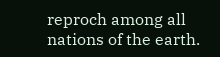reproch among all nations of the earth.